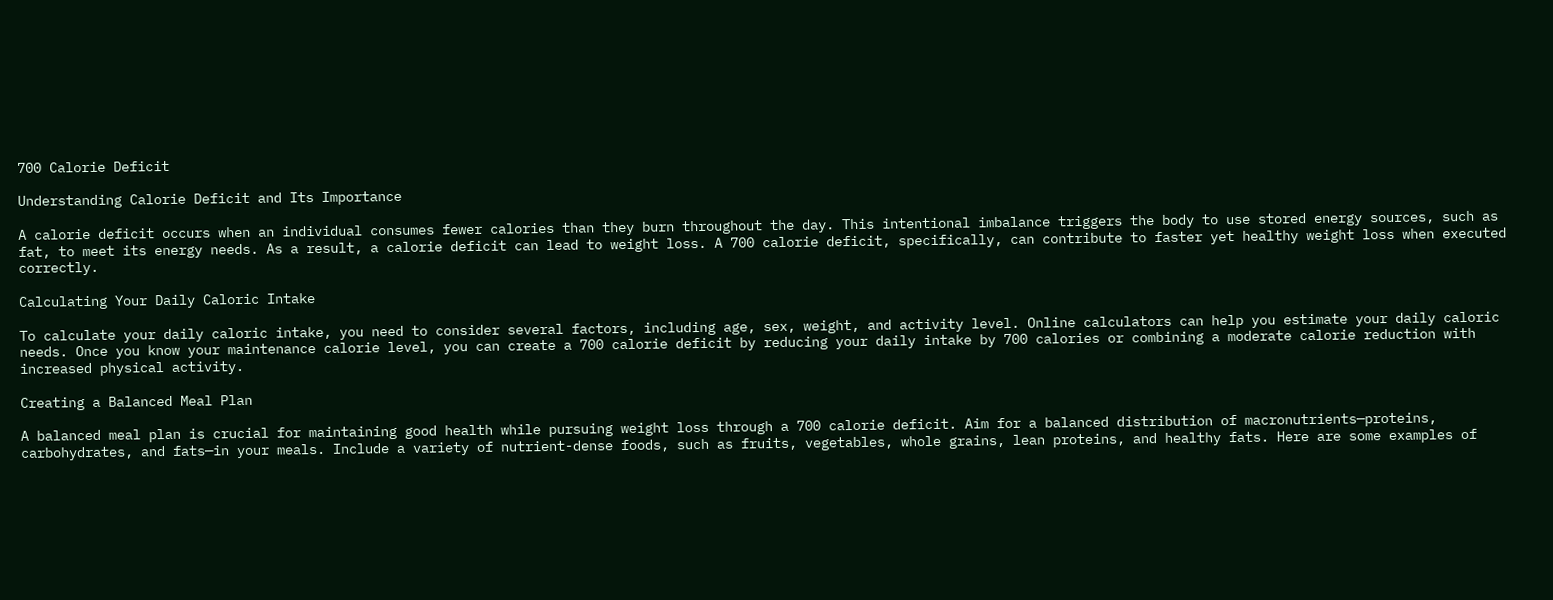700 Calorie Deficit

Understanding Calorie Deficit and Its Importance

A calorie deficit occurs when an individual consumes fewer calories than they burn throughout the day. This intentional imbalance triggers the body to use stored energy sources, such as fat, to meet its energy needs. As a result, a calorie deficit can lead to weight loss. A 700 calorie deficit, specifically, can contribute to faster yet healthy weight loss when executed correctly.

Calculating Your Daily Caloric Intake

To calculate your daily caloric intake, you need to consider several factors, including age, sex, weight, and activity level. Online calculators can help you estimate your daily caloric needs. Once you know your maintenance calorie level, you can create a 700 calorie deficit by reducing your daily intake by 700 calories or combining a moderate calorie reduction with increased physical activity.

Creating a Balanced Meal Plan

A balanced meal plan is crucial for maintaining good health while pursuing weight loss through a 700 calorie deficit. Aim for a balanced distribution of macronutrients—proteins, carbohydrates, and fats—in your meals. Include a variety of nutrient-dense foods, such as fruits, vegetables, whole grains, lean proteins, and healthy fats. Here are some examples of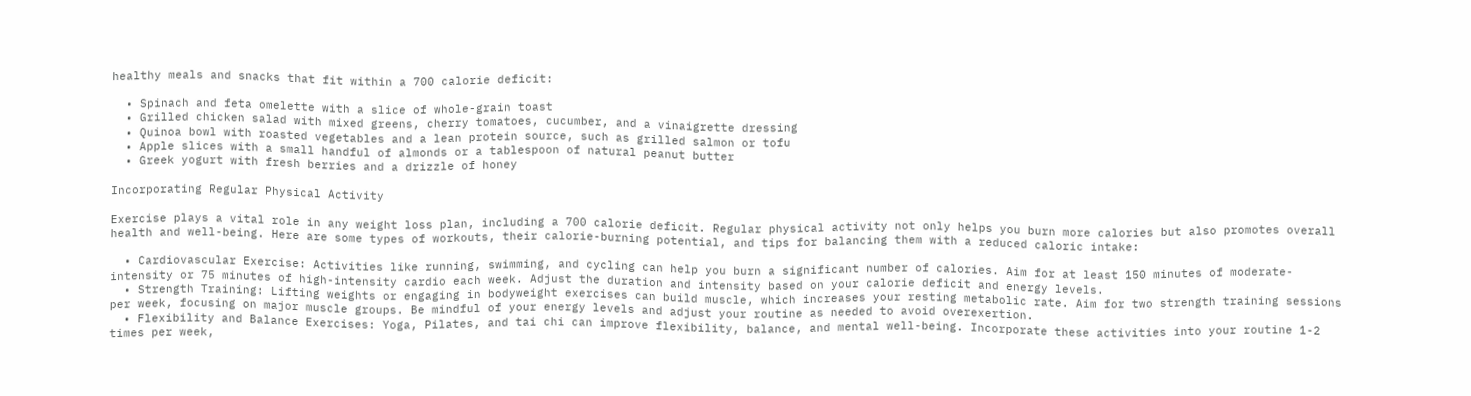healthy meals and snacks that fit within a 700 calorie deficit:

  • Spinach and feta omelette with a slice of whole-grain toast
  • Grilled chicken salad with mixed greens, cherry tomatoes, cucumber, and a vinaigrette dressing
  • Quinoa bowl with roasted vegetables and a lean protein source, such as grilled salmon or tofu
  • Apple slices with a small handful of almonds or a tablespoon of natural peanut butter
  • Greek yogurt with fresh berries and a drizzle of honey

Incorporating Regular Physical Activity

Exercise plays a vital role in any weight loss plan, including a 700 calorie deficit. Regular physical activity not only helps you burn more calories but also promotes overall health and well-being. Here are some types of workouts, their calorie-burning potential, and tips for balancing them with a reduced caloric intake:

  • Cardiovascular Exercise: Activities like running, swimming, and cycling can help you burn a significant number of calories. Aim for at least 150 minutes of moderate-intensity or 75 minutes of high-intensity cardio each week. Adjust the duration and intensity based on your calorie deficit and energy levels.
  • Strength Training: Lifting weights or engaging in bodyweight exercises can build muscle, which increases your resting metabolic rate. Aim for two strength training sessions per week, focusing on major muscle groups. Be mindful of your energy levels and adjust your routine as needed to avoid overexertion.
  • Flexibility and Balance Exercises: Yoga, Pilates, and tai chi can improve flexibility, balance, and mental well-being. Incorporate these activities into your routine 1-2 times per week,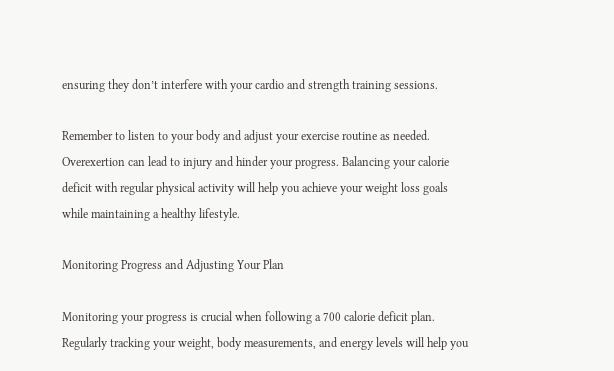ensuring they don’t interfere with your cardio and strength training sessions.

Remember to listen to your body and adjust your exercise routine as needed. Overexertion can lead to injury and hinder your progress. Balancing your calorie deficit with regular physical activity will help you achieve your weight loss goals while maintaining a healthy lifestyle.

Monitoring Progress and Adjusting Your Plan

Monitoring your progress is crucial when following a 700 calorie deficit plan. Regularly tracking your weight, body measurements, and energy levels will help you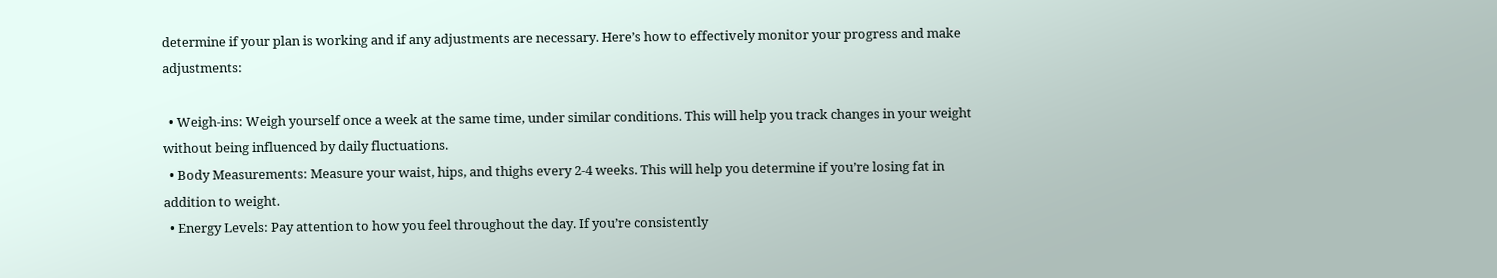determine if your plan is working and if any adjustments are necessary. Here’s how to effectively monitor your progress and make adjustments:

  • Weigh-ins: Weigh yourself once a week at the same time, under similar conditions. This will help you track changes in your weight without being influenced by daily fluctuations.
  • Body Measurements: Measure your waist, hips, and thighs every 2-4 weeks. This will help you determine if you’re losing fat in addition to weight.
  • Energy Levels: Pay attention to how you feel throughout the day. If you’re consistently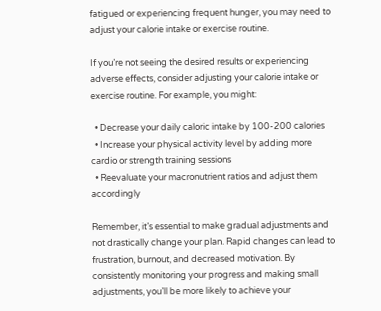fatigued or experiencing frequent hunger, you may need to adjust your calorie intake or exercise routine.

If you’re not seeing the desired results or experiencing adverse effects, consider adjusting your calorie intake or exercise routine. For example, you might:

  • Decrease your daily caloric intake by 100-200 calories
  • Increase your physical activity level by adding more cardio or strength training sessions
  • Reevaluate your macronutrient ratios and adjust them accordingly

Remember, it’s essential to make gradual adjustments and not drastically change your plan. Rapid changes can lead to frustration, burnout, and decreased motivation. By consistently monitoring your progress and making small adjustments, you’ll be more likely to achieve your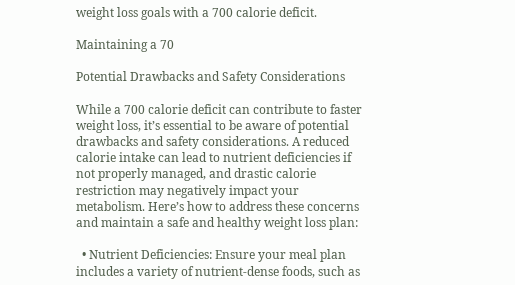weight loss goals with a 700 calorie deficit.

Maintaining a 70

Potential Drawbacks and Safety Considerations

While a 700 calorie deficit can contribute to faster weight loss, it’s essential to be aware of potential drawbacks and safety considerations. A reduced calorie intake can lead to nutrient deficiencies if not properly managed, and drastic calorie restriction may negatively impact your metabolism. Here’s how to address these concerns and maintain a safe and healthy weight loss plan:

  • Nutrient Deficiencies: Ensure your meal plan includes a variety of nutrient-dense foods, such as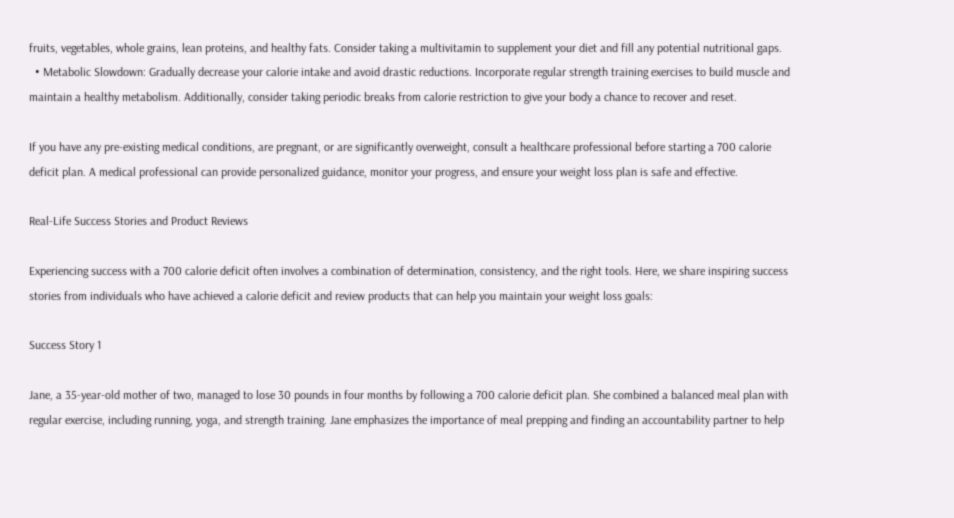fruits, vegetables, whole grains, lean proteins, and healthy fats. Consider taking a multivitamin to supplement your diet and fill any potential nutritional gaps.
  • Metabolic Slowdown: Gradually decrease your calorie intake and avoid drastic reductions. Incorporate regular strength training exercises to build muscle and maintain a healthy metabolism. Additionally, consider taking periodic breaks from calorie restriction to give your body a chance to recover and reset.

If you have any pre-existing medical conditions, are pregnant, or are significantly overweight, consult a healthcare professional before starting a 700 calorie deficit plan. A medical professional can provide personalized guidance, monitor your progress, and ensure your weight loss plan is safe and effective.

Real-Life Success Stories and Product Reviews

Experiencing success with a 700 calorie deficit often involves a combination of determination, consistency, and the right tools. Here, we share inspiring success stories from individuals who have achieved a calorie deficit and review products that can help you maintain your weight loss goals:

Success Story 1

Jane, a 35-year-old mother of two, managed to lose 30 pounds in four months by following a 700 calorie deficit plan. She combined a balanced meal plan with regular exercise, including running, yoga, and strength training. Jane emphasizes the importance of meal prepping and finding an accountability partner to help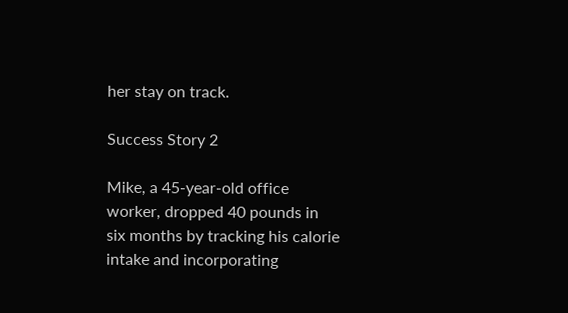her stay on track.

Success Story 2

Mike, a 45-year-old office worker, dropped 40 pounds in six months by tracking his calorie intake and incorporating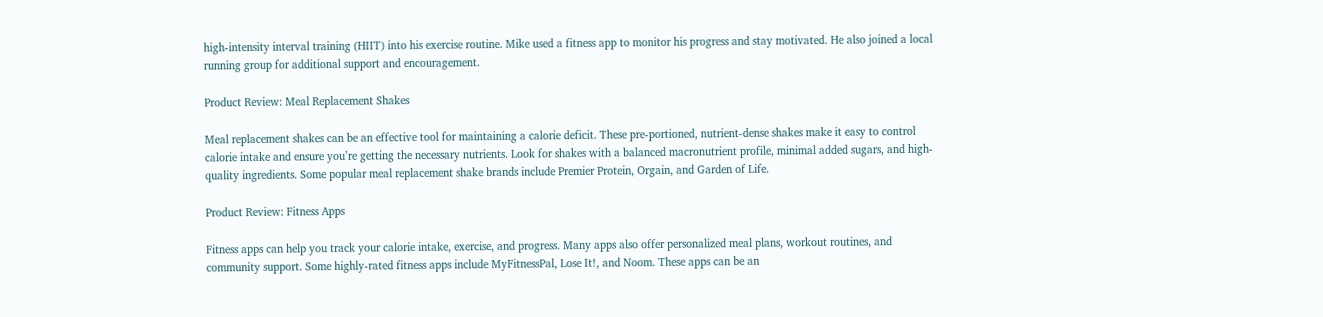high-intensity interval training (HIIT) into his exercise routine. Mike used a fitness app to monitor his progress and stay motivated. He also joined a local running group for additional support and encouragement.

Product Review: Meal Replacement Shakes

Meal replacement shakes can be an effective tool for maintaining a calorie deficit. These pre-portioned, nutrient-dense shakes make it easy to control calorie intake and ensure you’re getting the necessary nutrients. Look for shakes with a balanced macronutrient profile, minimal added sugars, and high-quality ingredients. Some popular meal replacement shake brands include Premier Protein, Orgain, and Garden of Life.

Product Review: Fitness Apps

Fitness apps can help you track your calorie intake, exercise, and progress. Many apps also offer personalized meal plans, workout routines, and community support. Some highly-rated fitness apps include MyFitnessPal, Lose It!, and Noom. These apps can be an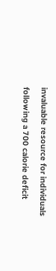invaluable resource for individuals following a 700 calorie deficit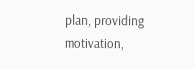plan, providing motivation,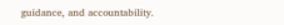guidance, and accountability.